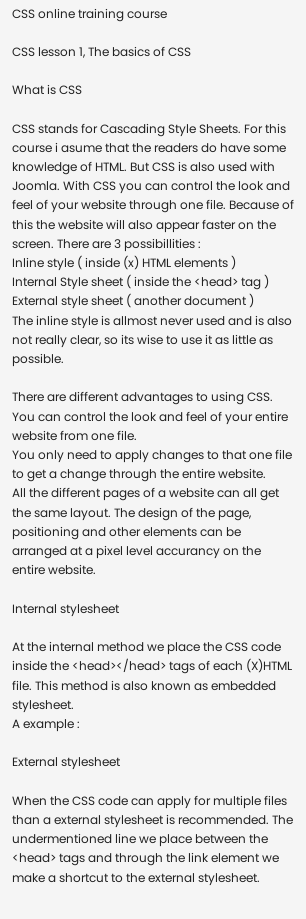CSS online training course

CSS lesson 1, The basics of CSS

What is CSS

CSS stands for Cascading Style Sheets. For this course i asume that the readers do have some knowledge of HTML. But CSS is also used with Joomla. With CSS you can control the look and feel of your website through one file. Because of this the website will also appear faster on the screen. There are 3 possibillities :
Inline style ( inside (x) HTML elements )
Internal Style sheet ( inside the <head> tag )
External style sheet ( another document )
The inline style is allmost never used and is also not really clear, so its wise to use it as little as possible.

There are different advantages to using CSS.
You can control the look and feel of your entire website from one file.
You only need to apply changes to that one file to get a change through the entire website.
All the different pages of a website can all get the same layout. The design of the page, positioning and other elements can be arranged at a pixel level accurancy on the entire website.

Internal stylesheet

At the internal method we place the CSS code inside the <head></head> tags of each (X)HTML file. This method is also known as embedded stylesheet.
A example :

External stylesheet

When the CSS code can apply for multiple files than a external stylesheet is recommended. The undermentioned line we place between the <head> tags and through the link element we make a shortcut to the external stylesheet.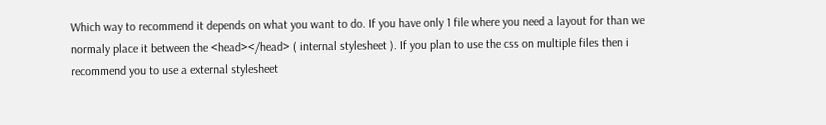Which way to recommend it depends on what you want to do. If you have only 1 file where you need a layout for than we normaly place it between the <head></head> ( internal stylesheet ). If you plan to use the css on multiple files then i recommend you to use a external stylesheet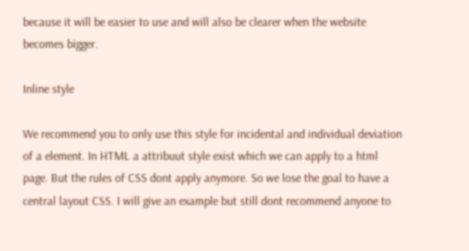because it will be easier to use and will also be clearer when the website becomes bigger.

Inline style

We recommend you to only use this style for incidental and individual deviation of a element. In HTML a attribuut style exist which we can apply to a html page. But the rules of CSS dont apply anymore. So we lose the goal to have a central layout CSS. I will give an example but still dont recommend anyone to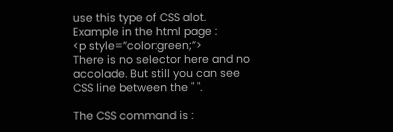use this type of CSS alot.
Example in the html page :
<p style=”color:green;”>
There is no selector here and no accolade. But still you can see CSS line between the " ".

The CSS command is :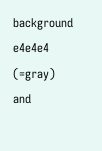background e4e4e4 (=gray) and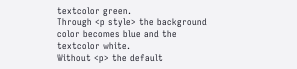textcolor green.
Through <p style> the background color becomes blue and the textcolor white.
Without <p> the default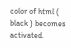color of html ( black ) becomes activated.